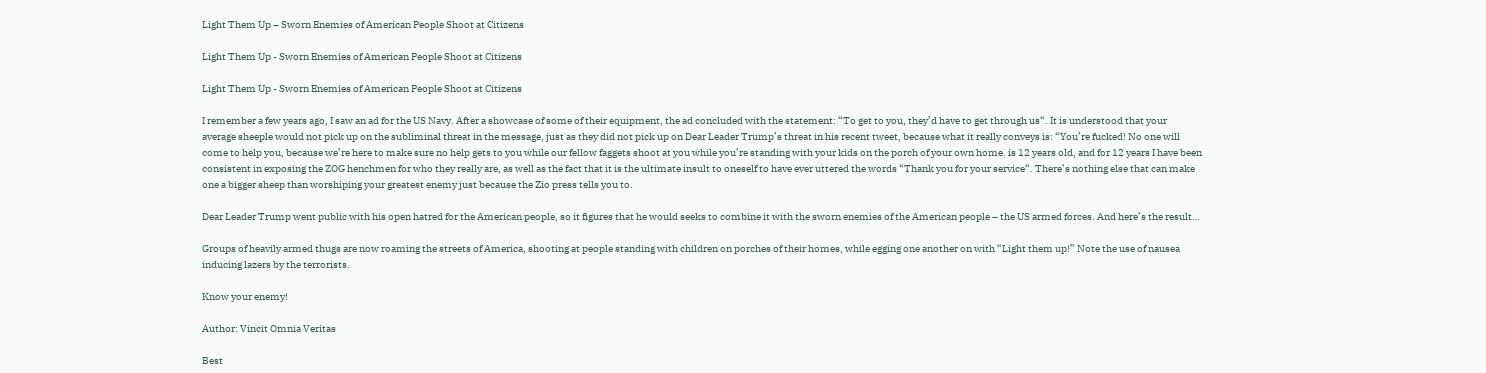Light Them Up – Sworn Enemies of American People Shoot at Citizens

Light Them Up - Sworn Enemies of American People Shoot at Citizens

Light Them Up - Sworn Enemies of American People Shoot at Citizens

I remember a few years ago, I saw an ad for the US Navy. After a showcase of some of their equipment, the ad concluded with the statement: “To get to you, they’d have to get through us“. It is understood that your average sheeple would not pick up on the subliminal threat in the message, just as they did not pick up on Dear Leader Trump’s threat in his recent tweet, because what it really conveys is: “You’re fucked! No one will come to help you, because we’re here to make sure no help gets to you while our fellow faggets shoot at you while you’re standing with your kids on the porch of your own home. is 12 years old, and for 12 years I have been consistent in exposing the ZOG henchmen for who they really are, as well as the fact that it is the ultimate insult to oneself to have ever uttered the words “Thank you for your service“. There’s nothing else that can make one a bigger sheep than worshiping your greatest enemy just because the Zio press tells you to.

Dear Leader Trump went public with his open hatred for the American people, so it figures that he would seeks to combine it with the sworn enemies of the American people – the US armed forces. And here’s the result…

Groups of heavily armed thugs are now roaming the streets of America, shooting at people standing with children on porches of their homes, while egging one another on with “Light them up!” Note the use of nausea inducing lazers by the terrorists.

Know your enemy!

Author: Vincit Omnia Veritas

Best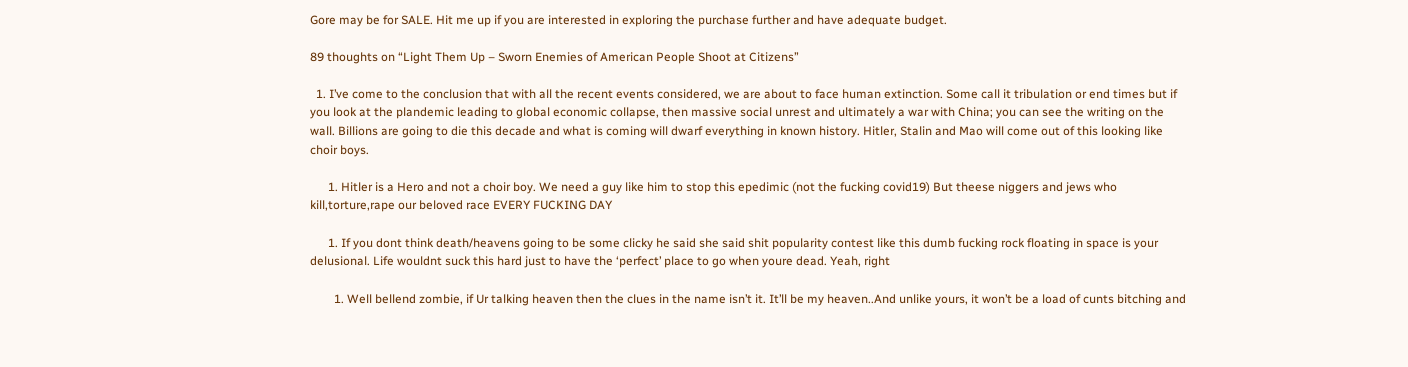Gore may be for SALE. Hit me up if you are interested in exploring the purchase further and have adequate budget.

89 thoughts on “Light Them Up – Sworn Enemies of American People Shoot at Citizens”

  1. I’ve come to the conclusion that with all the recent events considered, we are about to face human extinction. Some call it tribulation or end times but if you look at the plandemic leading to global economic collapse, then massive social unrest and ultimately a war with China; you can see the writing on the wall. Billions are going to die this decade and what is coming will dwarf everything in known history. Hitler, Stalin and Mao will come out of this looking like choir boys.

      1. Hitler is a Hero and not a choir boy. We need a guy like him to stop this epedimic (not the fucking covid19) But theese niggers and jews who kill,torture,rape our beloved race EVERY FUCKING DAY

      1. If you dont think death/heavens going to be some clicky he said she said shit popularity contest like this dumb fucking rock floating in space is your delusional. Life wouldnt suck this hard just to have the ‘perfect’ place to go when youre dead. Yeah, right

        1. Well bellend zombie, if Ur talking heaven then the clues in the name isn’t it. It’ll be my heaven..And unlike yours, it won’t be a load of cunts bitching and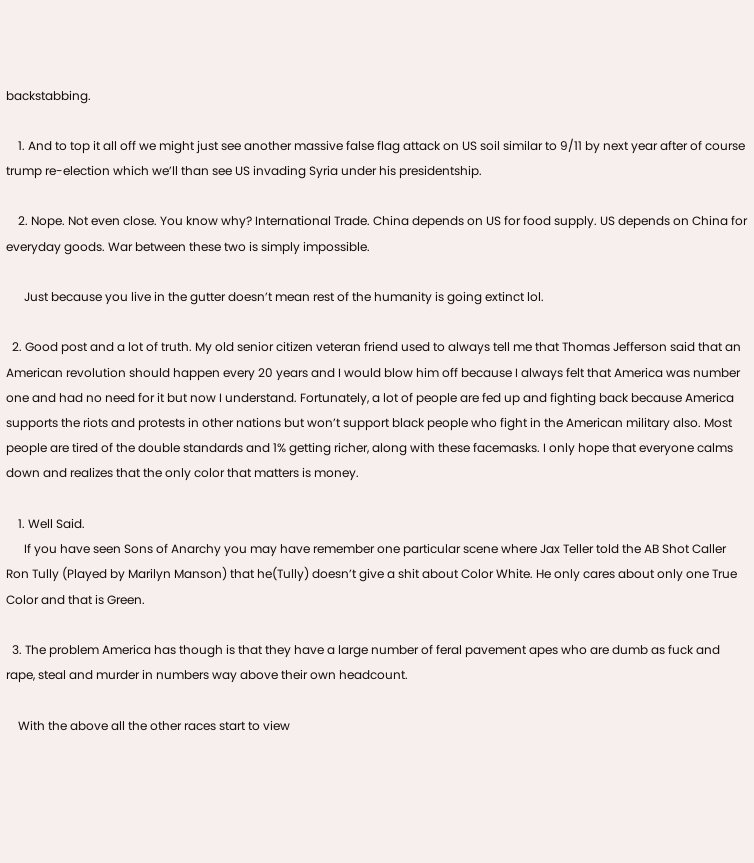backstabbing.

    1. And to top it all off we might just see another massive false flag attack on US soil similar to 9/11 by next year after of course trump re-election which we’ll than see US invading Syria under his presidentship.

    2. Nope. Not even close. You know why? International Trade. China depends on US for food supply. US depends on China for everyday goods. War between these two is simply impossible.

      Just because you live in the gutter doesn’t mean rest of the humanity is going extinct lol.

  2. Good post and a lot of truth. My old senior citizen veteran friend used to always tell me that Thomas Jefferson said that an American revolution should happen every 20 years and I would blow him off because I always felt that America was number one and had no need for it but now I understand. Fortunately, a lot of people are fed up and fighting back because America supports the riots and protests in other nations but won’t support black people who fight in the American military also. Most people are tired of the double standards and 1% getting richer, along with these facemasks. I only hope that everyone calms down and realizes that the only color that matters is money.

    1. Well Said.
      If you have seen Sons of Anarchy you may have remember one particular scene where Jax Teller told the AB Shot Caller Ron Tully (Played by Marilyn Manson) that he(Tully) doesn’t give a shit about Color White. He only cares about only one True Color and that is Green.

  3. The problem America has though is that they have a large number of feral pavement apes who are dumb as fuck and rape, steal and murder in numbers way above their own headcount.

    With the above all the other races start to view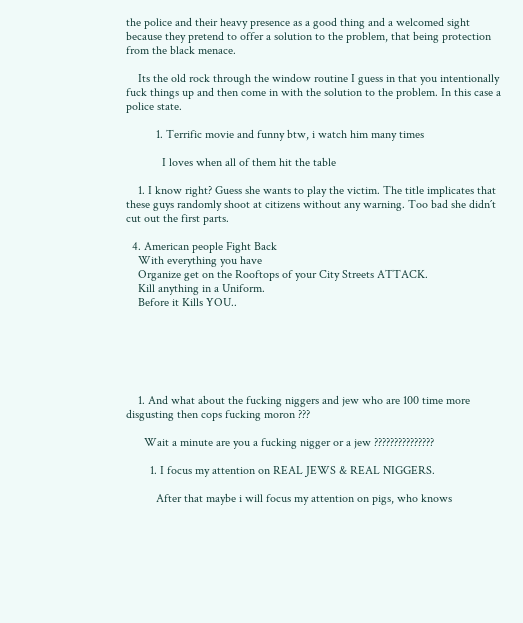the police and their heavy presence as a good thing and a welcomed sight because they pretend to offer a solution to the problem, that being protection from the black menace.

    Its the old rock through the window routine I guess in that you intentionally fuck things up and then come in with the solution to the problem. In this case a police state.

          1. Terrific movie and funny btw, i watch him many times

            I loves when all of them hit the table

    1. I know right? Guess she wants to play the victim. The title implicates that these guys randomly shoot at citizens without any warning. Too bad she didn´t cut out the first parts.

  4. American people Fight Back
    With everything you have
    Organize get on the Rooftops of your City Streets ATTACK.
    Kill anything in a Uniform.
    Before it Kills YOU..






    1. And what about the fucking niggers and jew who are 100 time more disgusting then cops fucking moron ???

      Wait a minute are you a fucking nigger or a jew ???????????????

        1. I focus my attention on REAL JEWS & REAL NIGGERS.

          After that maybe i will focus my attention on pigs, who knows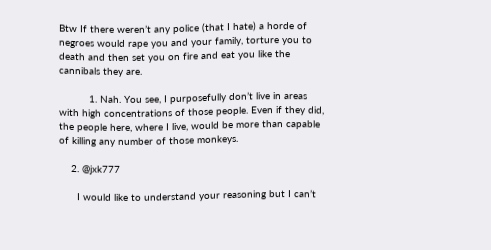Btw If there weren’t any police (that I hate) a horde of negroes would rape you and your family, torture you to death and then set you on fire and eat you like the cannibals they are.

          1. Nah. You see, I purposefully don’t live in areas with high concentrations of those people. Even if they did, the people here, where I live, would be more than capable of killing any number of those monkeys.

    2. @jxk777

      I would like to understand your reasoning but I can’t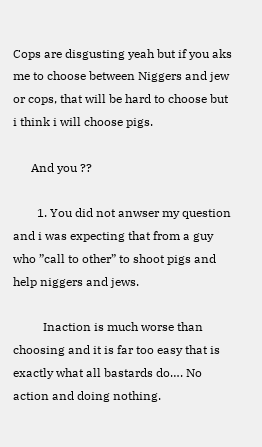Cops are disgusting yeah but if you aks me to choose between Niggers and jew or cops, that will be hard to choose but i think i will choose pigs.

      And you ??

        1. You did not anwser my question and i was expecting that from a guy who ”call to other” to shoot pigs and help niggers and jews.

          Inaction is much worse than choosing and it is far too easy that is exactly what all bastards do…. No action and doing nothing.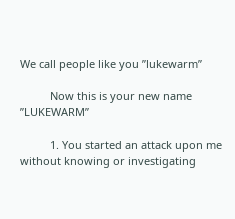We call people like you ”lukewarm”

          Now this is your new name ”LUKEWARM”

          1. You started an attack upon me without knowing or investigating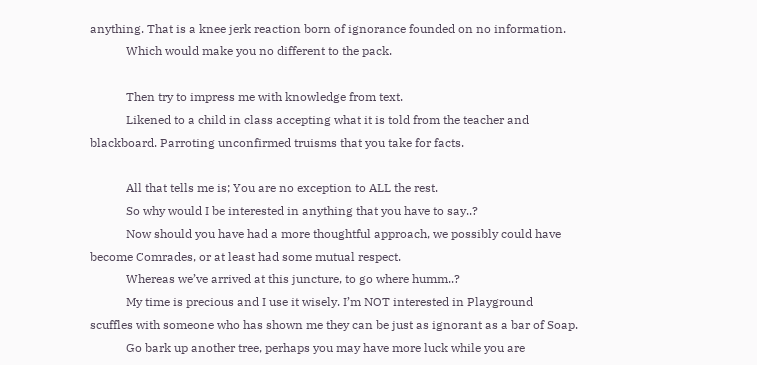anything. That is a knee jerk reaction born of ignorance founded on no information.
            Which would make you no different to the pack.

            Then try to impress me with knowledge from text.
            Likened to a child in class accepting what it is told from the teacher and blackboard. Parroting unconfirmed truisms that you take for facts.

            All that tells me is; You are no exception to ALL the rest.
            So why would I be interested in anything that you have to say..?
            Now should you have had a more thoughtful approach, we possibly could have become Comrades, or at least had some mutual respect.
            Whereas we’ve arrived at this juncture, to go where humm..?
            My time is precious and I use it wisely. I’m NOT interested in Playground scuffles with someone who has shown me they can be just as ignorant as a bar of Soap.
            Go bark up another tree, perhaps you may have more luck while you are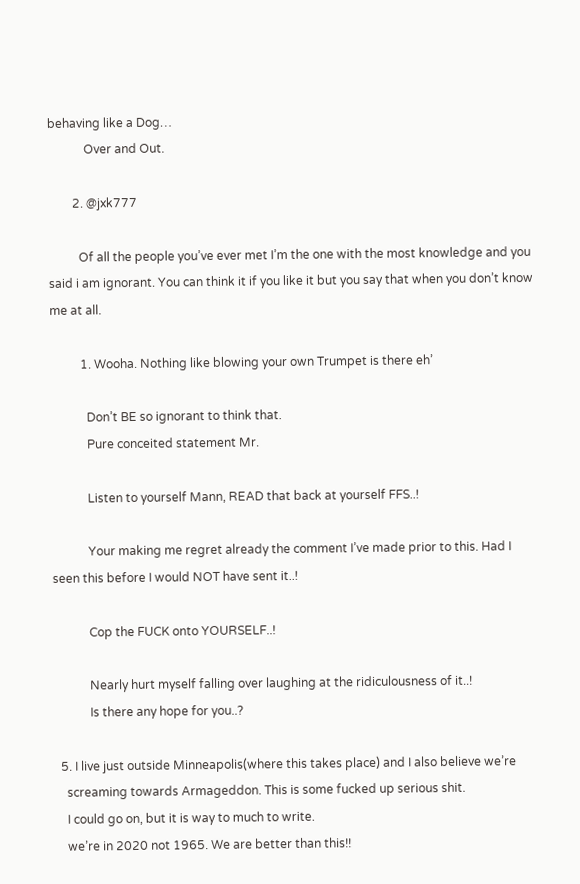behaving like a Dog…
            Over and Out.

        2. @jxk777

          Of all the people you’ve ever met I’m the one with the most knowledge and you said i am ignorant. You can think it if you like it but you say that when you don’t know me at all.

          1. Wooha. Nothing like blowing your own Trumpet is there eh’

            Don’t BE so ignorant to think that.
            Pure conceited statement Mr.

            Listen to yourself Mann, READ that back at yourself FFS..!

            Your making me regret already the comment I’ve made prior to this. Had I seen this before I would NOT have sent it..!

            Cop the FUCK onto YOURSELF..!

            Nearly hurt myself falling over laughing at the ridiculousness of it..!
            Is there any hope for you..?

  5. I live just outside Minneapolis(where this takes place) and I also believe we’re
    screaming towards Armageddon. This is some fucked up serious shit.
    I could go on, but it is way to much to write.
    we’re in 2020 not 1965. We are better than this!!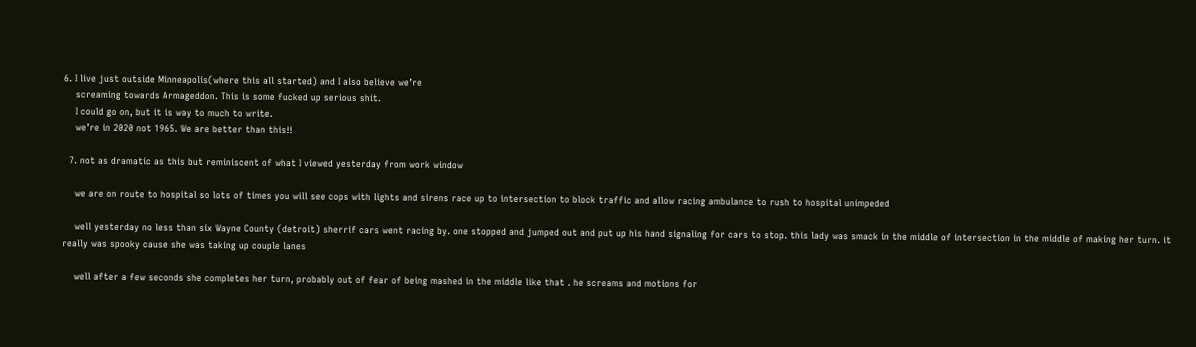6. I live just outside Minneapolis(where this all started) and I also believe we’re
    screaming towards Armageddon. This is some fucked up serious shit.
    I could go on, but it is way to much to write.
    we’re in 2020 not 1965. We are better than this!!

  7. not as dramatic as this but reminiscent of what I viewed yesterday from work window

    we are on route to hospital so lots of times you will see cops with lights and sirens race up to intersection to block traffic and allow racing ambulance to rush to hospital unimpeded

    well yesterday no less than six Wayne County (detroit) sherrif cars went racing by. one stopped and jumped out and put up his hand signaling for cars to stop. this lady was smack in the middle of intersection in the middle of making her turn. it really was spooky cause she was taking up couple lanes

    well after a few seconds she completes her turn, probably out of fear of being mashed in the middle like that . he screams and motions for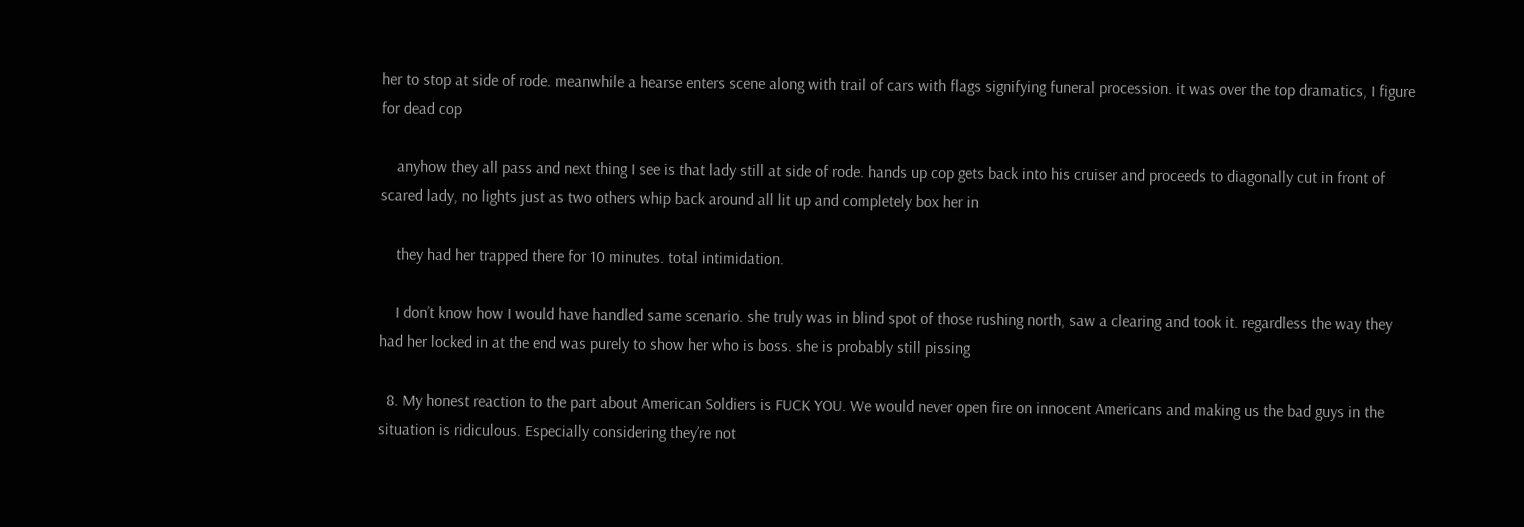her to stop at side of rode. meanwhile a hearse enters scene along with trail of cars with flags signifying funeral procession. it was over the top dramatics, I figure for dead cop

    anyhow they all pass and next thing I see is that lady still at side of rode. hands up cop gets back into his cruiser and proceeds to diagonally cut in front of scared lady, no lights just as two others whip back around all lit up and completely box her in

    they had her trapped there for 10 minutes. total intimidation.

    I don’t know how I would have handled same scenario. she truly was in blind spot of those rushing north, saw a clearing and took it. regardless the way they had her locked in at the end was purely to show her who is boss. she is probably still pissing

  8. My honest reaction to the part about American Soldiers is FUCK YOU. We would never open fire on innocent Americans and making us the bad guys in the situation is ridiculous. Especially considering they’re not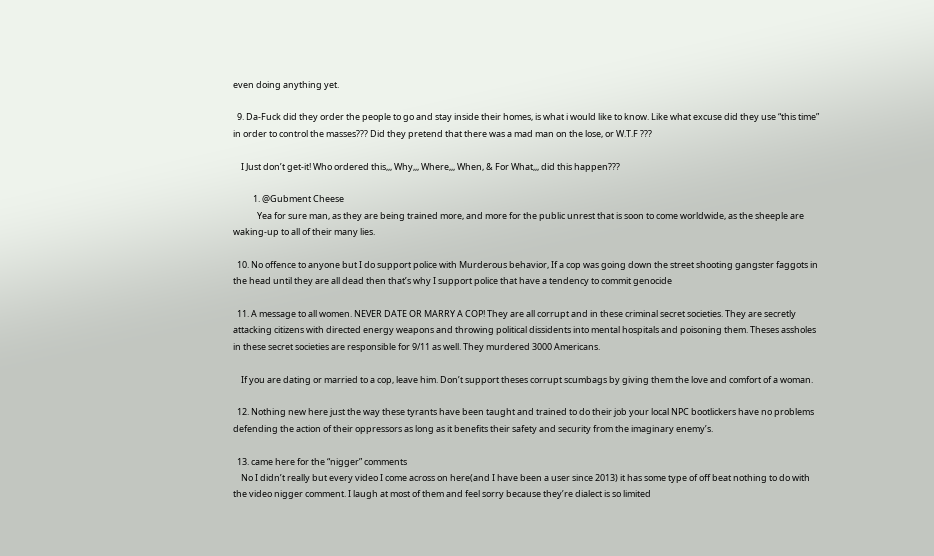even doing anything yet.

  9. Da-Fuck did they order the people to go and stay inside their homes, is what i would like to know. Like what excuse did they use “this time” in order to control the masses??? Did they pretend that there was a mad man on the lose, or W.T.F ???

    I Just don’t get-it! Who ordered this,,, Why,,, Where,,, When, & For What,,, did this happen???

          1. @Gubment Cheese
            Yea for sure man, as they are being trained more, and more for the public unrest that is soon to come worldwide, as the sheeple are waking-up to all of their many lies.

  10. No offence to anyone but I do support police with Murderous behavior, If a cop was going down the street shooting gangster faggots in the head until they are all dead then that’s why I support police that have a tendency to commit genocide

  11. A message to all women. NEVER DATE OR MARRY A COP! They are all corrupt and in these criminal secret societies. They are secretly attacking citizens with directed energy weapons and throwing political dissidents into mental hospitals and poisoning them. Theses assholes in these secret societies are responsible for 9/11 as well. They murdered 3000 Americans.

    If you are dating or married to a cop, leave him. Don’t support theses corrupt scumbags by giving them the love and comfort of a woman.

  12. Nothing new here just the way these tyrants have been taught and trained to do their job your local NPC bootlickers have no problems defending the action of their oppressors as long as it benefits their safety and security from the imaginary enemy’s.

  13. came here for the “nigger” comments
    No I didn’t really but every video I come across on here(and I have been a user since 2013) it has some type of off beat nothing to do with the video nigger comment. I laugh at most of them and feel sorry because they’re dialect is so limited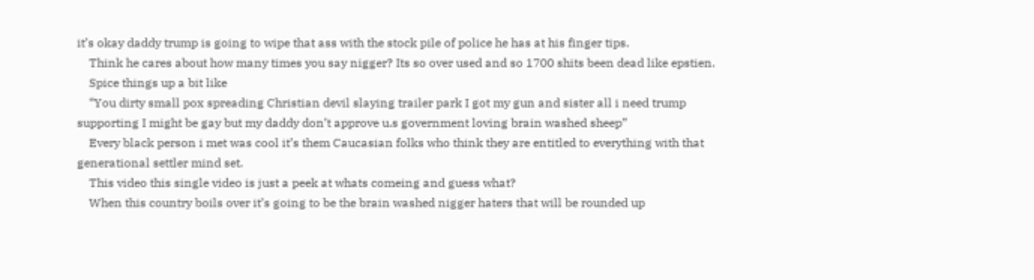it’s okay daddy trump is going to wipe that ass with the stock pile of police he has at his finger tips.
    Think he cares about how many times you say nigger? Its so over used and so 1700 shits been dead like epstien.
    Spice things up a bit like
    “You dirty small pox spreading Christian devil slaying trailer park I got my gun and sister all i need trump supporting I might be gay but my daddy don’t approve u.s government loving brain washed sheep”
    Every black person i met was cool it’s them Caucasian folks who think they are entitled to everything with that generational settler mind set.
    This video this single video is just a peek at whats comeing and guess what?
    When this country boils over it’s going to be the brain washed nigger haters that will be rounded up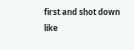first and shot down like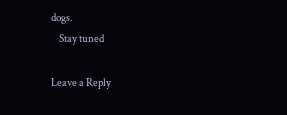dogs.
    Stay tuned

Leave a Reply